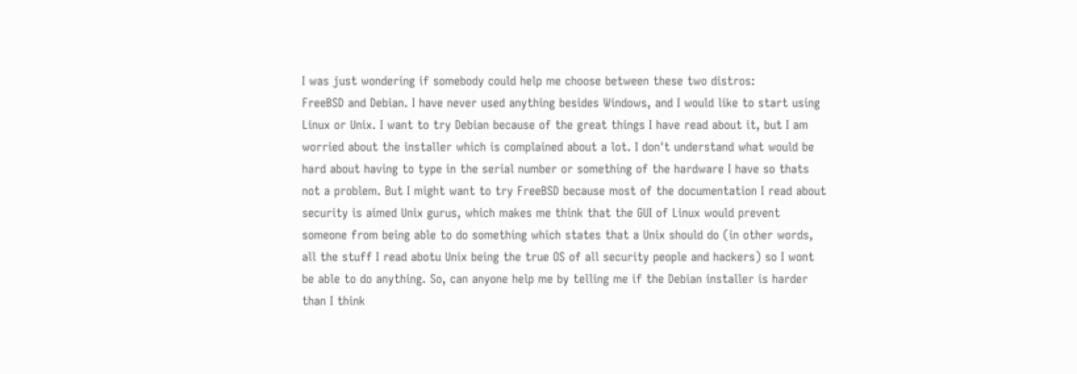I was just wondering if somebody could help me choose between these two distros:
FreeBSD and Debian. I have never used anything besides Windows, and I would like to start using Linux or Unix. I want to try Debian because of the great things I have read about it, but I am worried about the installer which is complained about a lot. I don't understand what would be hard about having to type in the serial number or something of the hardware I have so thats not a problem. But I might want to try FreeBSD because most of the documentation I read about security is aimed Unix gurus, which makes me think that the GUI of Linux would prevent someone from being able to do something which states that a Unix should do (in other words, all the stuff I read abotu Unix being the true OS of all security people and hackers) so I wont be able to do anything. So, can anyone help me by telling me if the Debian installer is harder than I think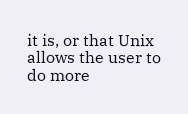it is, or that Unix allows the user to do more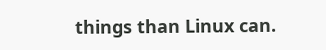things than Linux can.